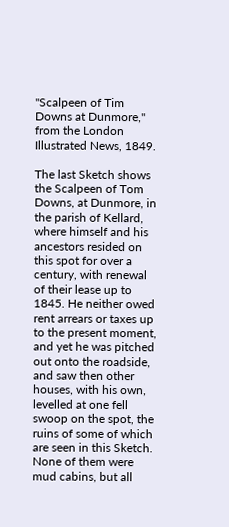"Scalpeen of Tim Downs at Dunmore," from the London Illustrated News, 1849.

The last Sketch shows the Scalpeen of Tom Downs, at Dunmore, in the parish of Kellard, where himself and his ancestors resided on this spot for over a century, with renewal of their lease up to 1845. He neither owed rent arrears or taxes up to the present moment, and yet he was pitched out onto the roadside, and saw then other houses, with his own, levelled at one fell swoop on the spot, the ruins of some of which are seen in this Sketch. None of them were mud cabins, but all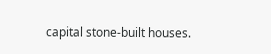capital stone-built houses.